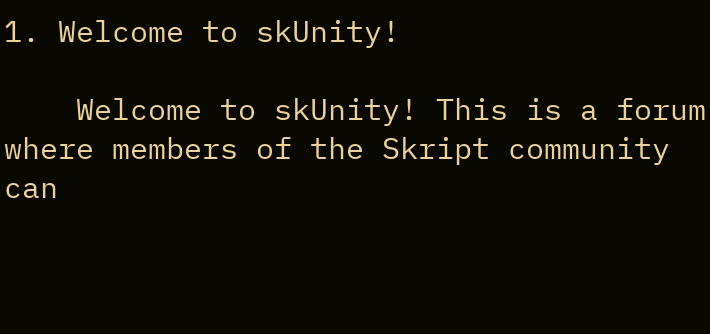1. Welcome to skUnity!

    Welcome to skUnity! This is a forum where members of the Skript community can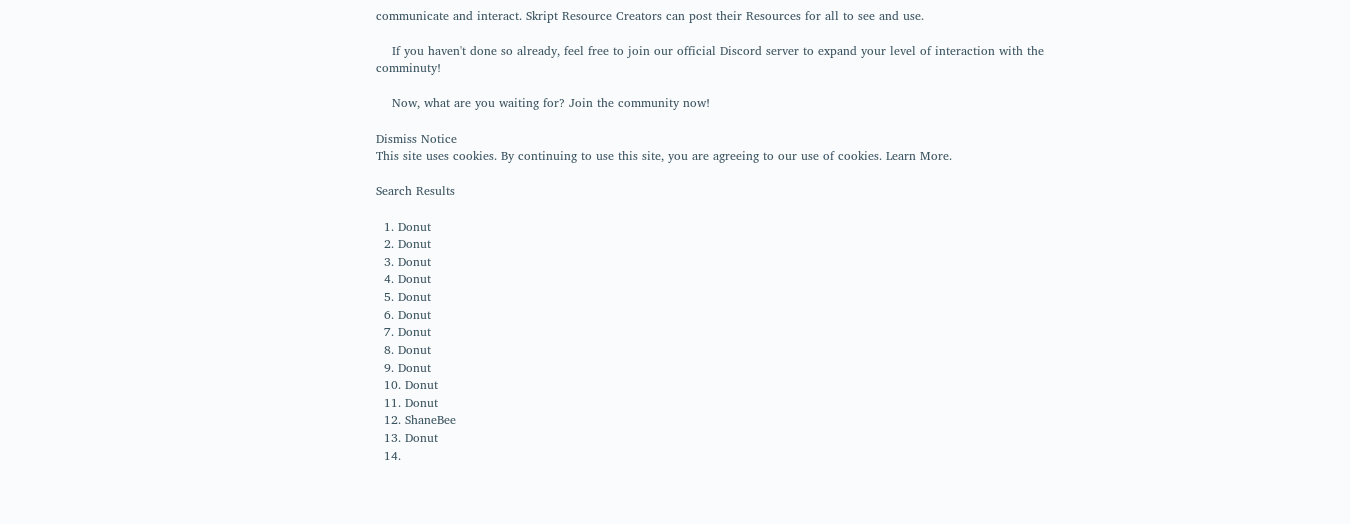communicate and interact. Skript Resource Creators can post their Resources for all to see and use.

    If you haven't done so already, feel free to join our official Discord server to expand your level of interaction with the comminuty!

    Now, what are you waiting for? Join the community now!

Dismiss Notice
This site uses cookies. By continuing to use this site, you are agreeing to our use of cookies. Learn More.

Search Results

  1. Donut
  2. Donut
  3. Donut
  4. Donut
  5. Donut
  6. Donut
  7. Donut
  8. Donut
  9. Donut
  10. Donut
  11. Donut
  12. ShaneBee
  13. Donut
  14.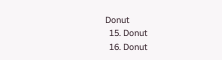Donut
  15. Donut
  16. Donut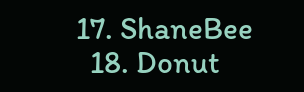17. ShaneBee
  18. Donut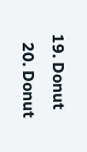19. Donut
  20. Donut